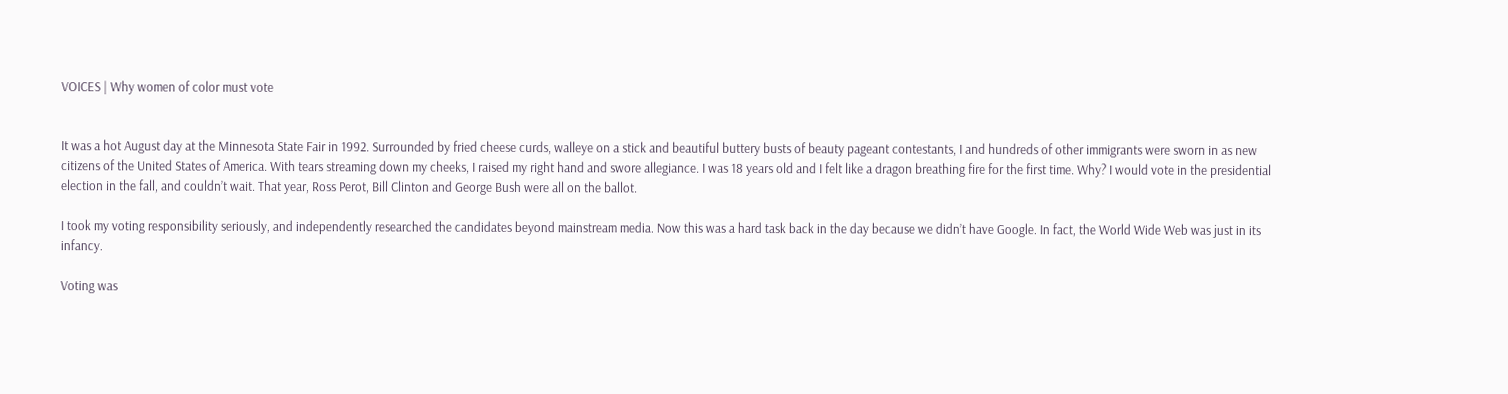VOICES | Why women of color must vote


It was a hot August day at the Minnesota State Fair in 1992. Surrounded by fried cheese curds, walleye on a stick and beautiful buttery busts of beauty pageant contestants, I and hundreds of other immigrants were sworn in as new citizens of the United States of America. With tears streaming down my cheeks, I raised my right hand and swore allegiance. I was 18 years old and I felt like a dragon breathing fire for the first time. Why? I would vote in the presidential election in the fall, and couldn’t wait. That year, Ross Perot, Bill Clinton and George Bush were all on the ballot.

I took my voting responsibility seriously, and independently researched the candidates beyond mainstream media. Now this was a hard task back in the day because we didn’t have Google. In fact, the World Wide Web was just in its infancy.

Voting was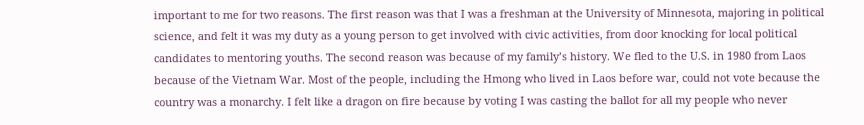important to me for two reasons. The first reason was that I was a freshman at the University of Minnesota, majoring in political science, and felt it was my duty as a young person to get involved with civic activities, from door knocking for local political candidates to mentoring youths. The second reason was because of my family’s history. We fled to the U.S. in 1980 from Laos because of the Vietnam War. Most of the people, including the Hmong who lived in Laos before war, could not vote because the country was a monarchy. I felt like a dragon on fire because by voting I was casting the ballot for all my people who never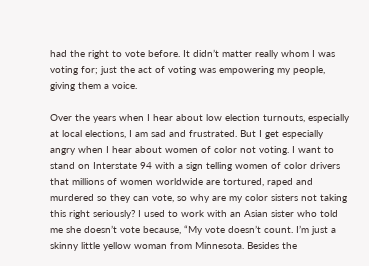had the right to vote before. It didn’t matter really whom I was voting for; just the act of voting was empowering my people, giving them a voice.

Over the years when I hear about low election turnouts, especially at local elections, I am sad and frustrated. But I get especially angry when I hear about women of color not voting. I want to stand on Interstate 94 with a sign telling women of color drivers that millions of women worldwide are tortured, raped and murdered so they can vote, so why are my color sisters not taking this right seriously? I used to work with an Asian sister who told me she doesn’t vote because, “My vote doesn’t count. I’m just a skinny little yellow woman from Minnesota. Besides the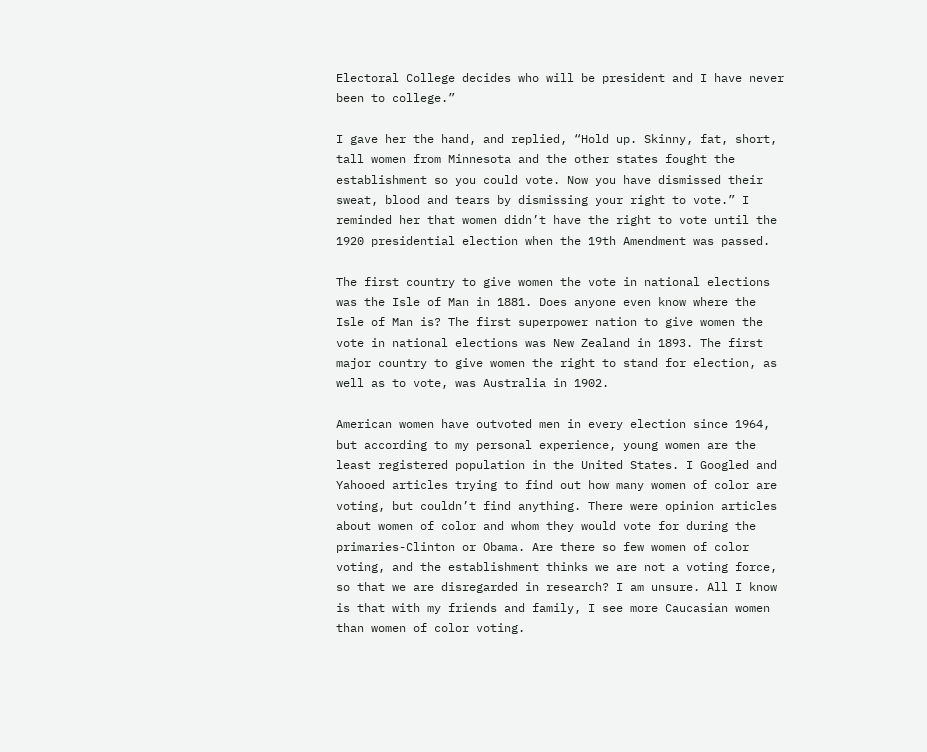Electoral College decides who will be president and I have never been to college.”

I gave her the hand, and replied, “Hold up. Skinny, fat, short, tall women from Minnesota and the other states fought the establishment so you could vote. Now you have dismissed their sweat, blood and tears by dismissing your right to vote.” I reminded her that women didn’t have the right to vote until the 1920 presidential election when the 19th Amendment was passed.

The first country to give women the vote in national elections was the Isle of Man in 1881. Does anyone even know where the Isle of Man is? The first superpower nation to give women the vote in national elections was New Zealand in 1893. The first major country to give women the right to stand for election, as well as to vote, was Australia in 1902.

American women have outvoted men in every election since 1964, but according to my personal experience, young women are the least registered population in the United States. I Googled and Yahooed articles trying to find out how many women of color are voting, but couldn’t find anything. There were opinion articles about women of color and whom they would vote for during the primaries-Clinton or Obama. Are there so few women of color voting, and the establishment thinks we are not a voting force, so that we are disregarded in research? I am unsure. All I know is that with my friends and family, I see more Caucasian women than women of color voting.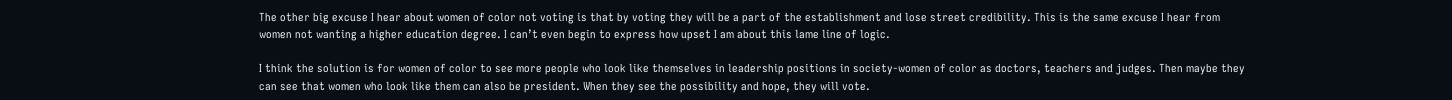The other big excuse I hear about women of color not voting is that by voting they will be a part of the establishment and lose street credibility. This is the same excuse I hear from women not wanting a higher education degree. I can’t even begin to express how upset I am about this lame line of logic.

I think the solution is for women of color to see more people who look like themselves in leadership positions in society-women of color as doctors, teachers and judges. Then maybe they can see that women who look like them can also be president. When they see the possibility and hope, they will vote.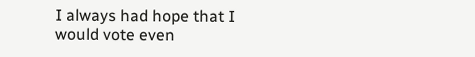I always had hope that I would vote even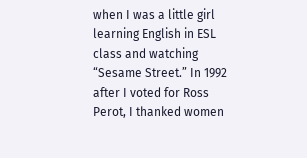when I was a little girl learning English in ESL class and watching “Sesame Street.” In 1992 after I voted for Ross Perot, I thanked women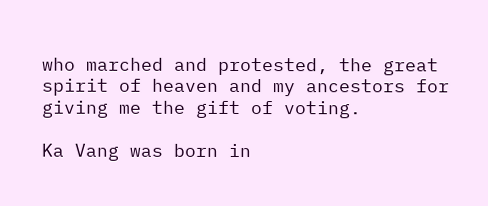who marched and protested, the great spirit of heaven and my ancestors for giving me the gift of voting.

Ka Vang was born in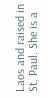Laos and raised in St. Paul. She is a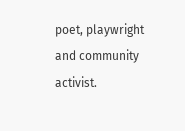poet, playwright and community activist.